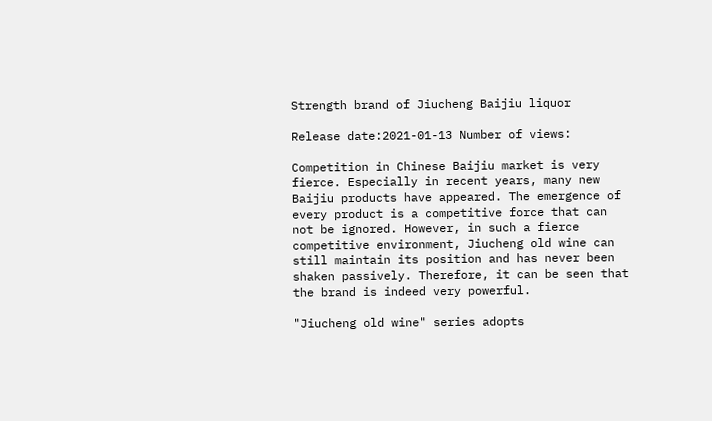Strength brand of Jiucheng Baijiu liquor

Release date:2021-01-13 Number of views:

Competition in Chinese Baijiu market is very fierce. Especially in recent years, many new Baijiu products have appeared. The emergence of every product is a competitive force that can not be ignored. However, in such a fierce competitive environment, Jiucheng old wine can still maintain its position and has never been shaken passively. Therefore, it can be seen that the brand is indeed very powerful.

"Jiucheng old wine" series adopts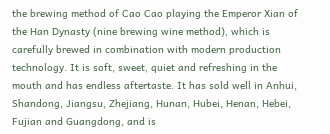the brewing method of Cao Cao playing the Emperor Xian of the Han Dynasty (nine brewing wine method), which is carefully brewed in combination with modern production technology. It is soft, sweet, quiet and refreshing in the mouth and has endless aftertaste. It has sold well in Anhui, Shandong, Jiangsu, Zhejiang, Hunan, Hubei, Henan, Hebei, Fujian and Guangdong, and is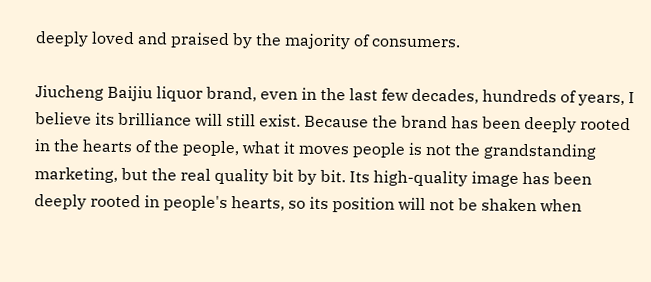deeply loved and praised by the majority of consumers.

Jiucheng Baijiu liquor brand, even in the last few decades, hundreds of years, I believe its brilliance will still exist. Because the brand has been deeply rooted in the hearts of the people, what it moves people is not the grandstanding marketing, but the real quality bit by bit. Its high-quality image has been deeply rooted in people's hearts, so its position will not be shaken when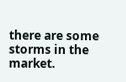there are some storms in the market.